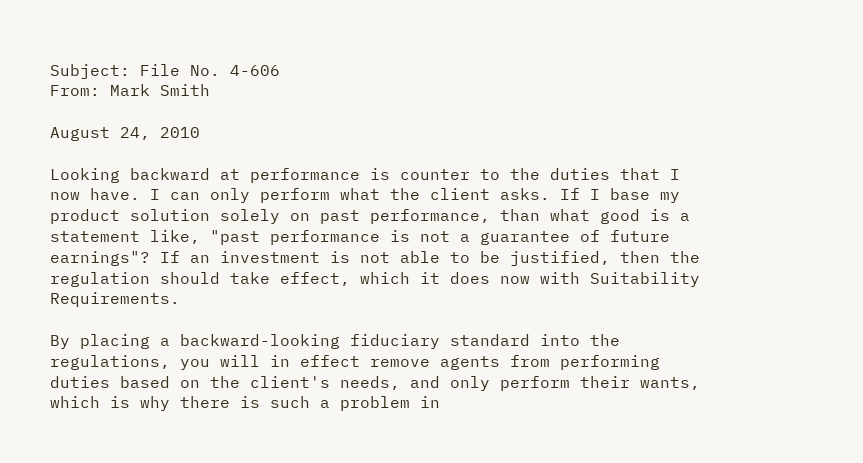Subject: File No. 4-606
From: Mark Smith

August 24, 2010

Looking backward at performance is counter to the duties that I now have. I can only perform what the client asks. If I base my product solution solely on past performance, than what good is a statement like, "past performance is not a guarantee of future earnings"? If an investment is not able to be justified, then the regulation should take effect, which it does now with Suitability Requirements.

By placing a backward-looking fiduciary standard into the regulations, you will in effect remove agents from performing duties based on the client's needs, and only perform their wants, which is why there is such a problem in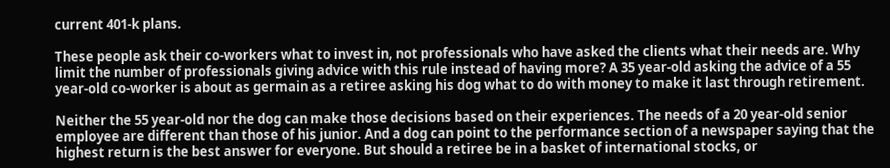current 401-k plans.

These people ask their co-workers what to invest in, not professionals who have asked the clients what their needs are. Why limit the number of professionals giving advice with this rule instead of having more? A 35 year-old asking the advice of a 55 year-old co-worker is about as germain as a retiree asking his dog what to do with money to make it last through retirement.

Neither the 55 year-old nor the dog can make those decisions based on their experiences. The needs of a 20 year-old senior employee are different than those of his junior. And a dog can point to the performance section of a newspaper saying that the highest return is the best answer for everyone. But should a retiree be in a basket of international stocks, or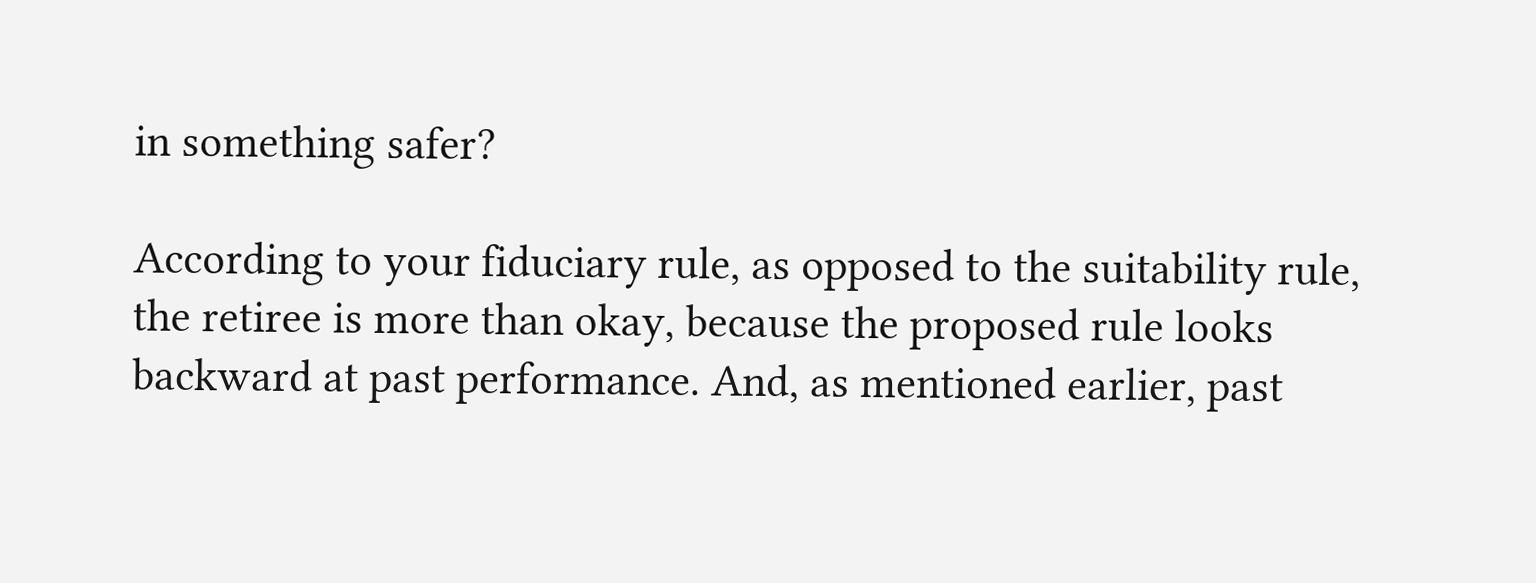in something safer?

According to your fiduciary rule, as opposed to the suitability rule, the retiree is more than okay, because the proposed rule looks backward at past performance. And, as mentioned earlier, past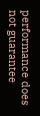performance does not guarantee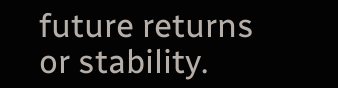future returns or stability.